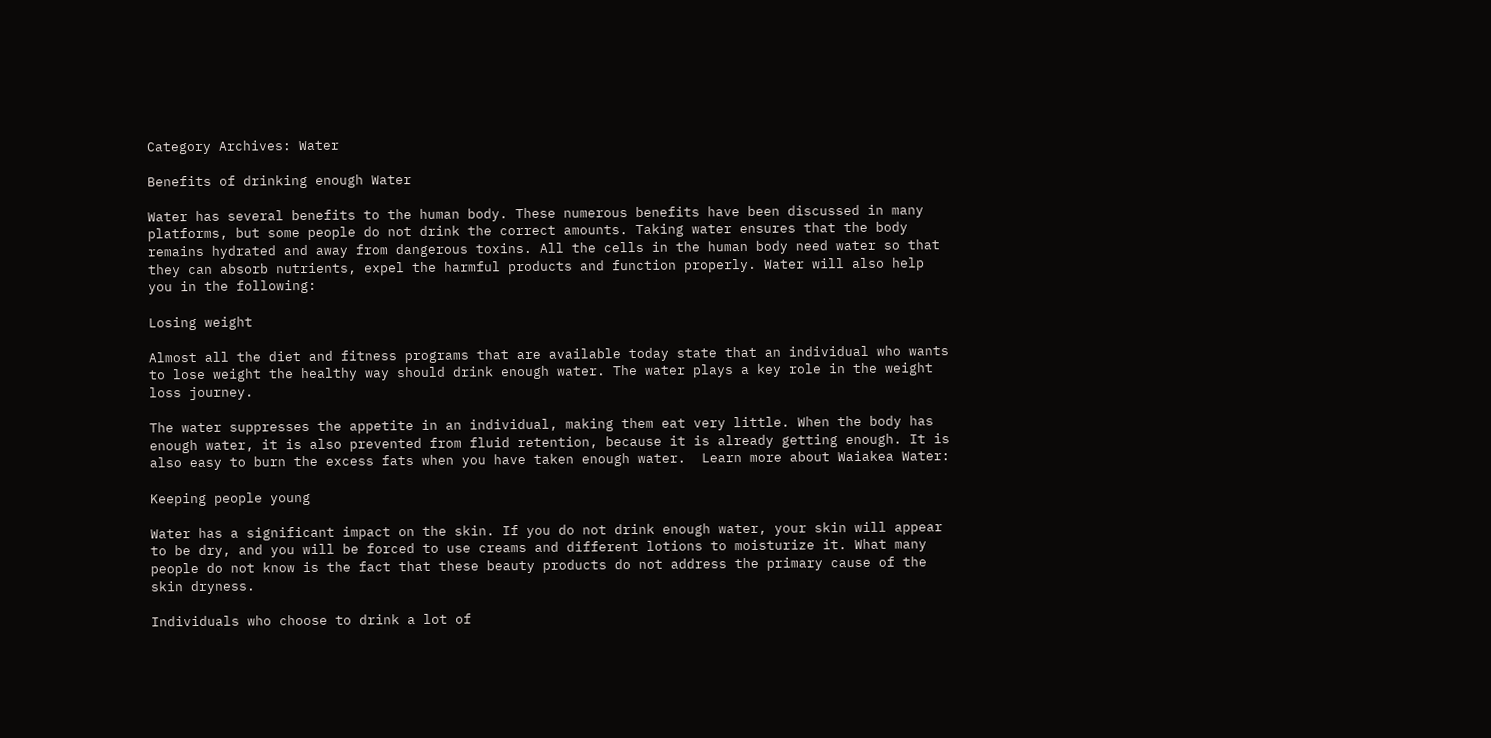Category Archives: Water

Benefits of drinking enough Water

Water has several benefits to the human body. These numerous benefits have been discussed in many platforms, but some people do not drink the correct amounts. Taking water ensures that the body remains hydrated and away from dangerous toxins. All the cells in the human body need water so that they can absorb nutrients, expel the harmful products and function properly. Water will also help you in the following:

Losing weight

Almost all the diet and fitness programs that are available today state that an individual who wants to lose weight the healthy way should drink enough water. The water plays a key role in the weight loss journey.

The water suppresses the appetite in an individual, making them eat very little. When the body has enough water, it is also prevented from fluid retention, because it is already getting enough. It is also easy to burn the excess fats when you have taken enough water.  Learn more about Waiakea Water:

Keeping people young

Water has a significant impact on the skin. If you do not drink enough water, your skin will appear to be dry, and you will be forced to use creams and different lotions to moisturize it. What many people do not know is the fact that these beauty products do not address the primary cause of the skin dryness.

Individuals who choose to drink a lot of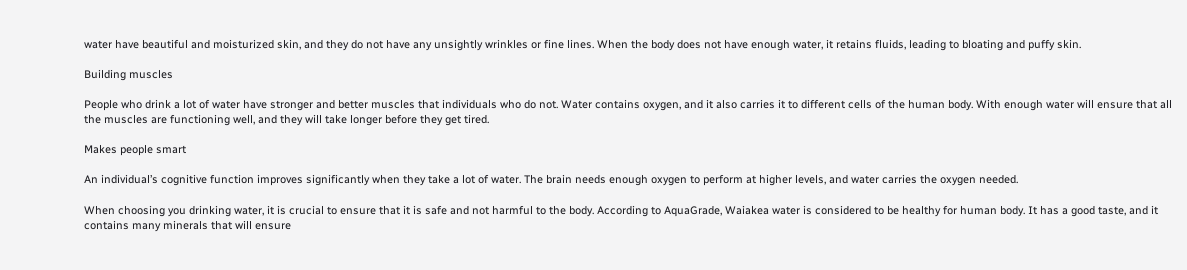water have beautiful and moisturized skin, and they do not have any unsightly wrinkles or fine lines. When the body does not have enough water, it retains fluids, leading to bloating and puffy skin.

Building muscles

People who drink a lot of water have stronger and better muscles that individuals who do not. Water contains oxygen, and it also carries it to different cells of the human body. With enough water will ensure that all the muscles are functioning well, and they will take longer before they get tired.

Makes people smart

An individual’s cognitive function improves significantly when they take a lot of water. The brain needs enough oxygen to perform at higher levels, and water carries the oxygen needed.

When choosing you drinking water, it is crucial to ensure that it is safe and not harmful to the body. According to AquaGrade, Waiakea water is considered to be healthy for human body. It has a good taste, and it contains many minerals that will ensure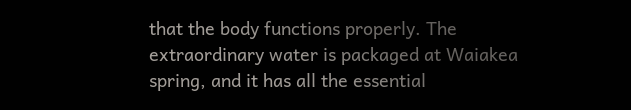that the body functions properly. The extraordinary water is packaged at Waiakea spring, and it has all the essential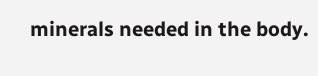minerals needed in the body.